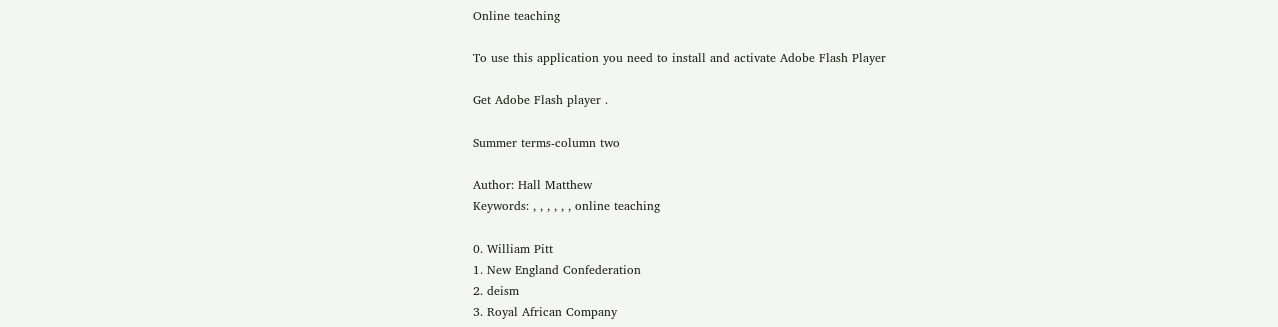Online teaching

To use this application you need to install and activate Adobe Flash Player

Get Adobe Flash player .

Summer terms-column two

Author: Hall Matthew
Keywords: , , , , , , online teaching

0. William Pitt
1. New England Confederation
2. deism
3. Royal African Company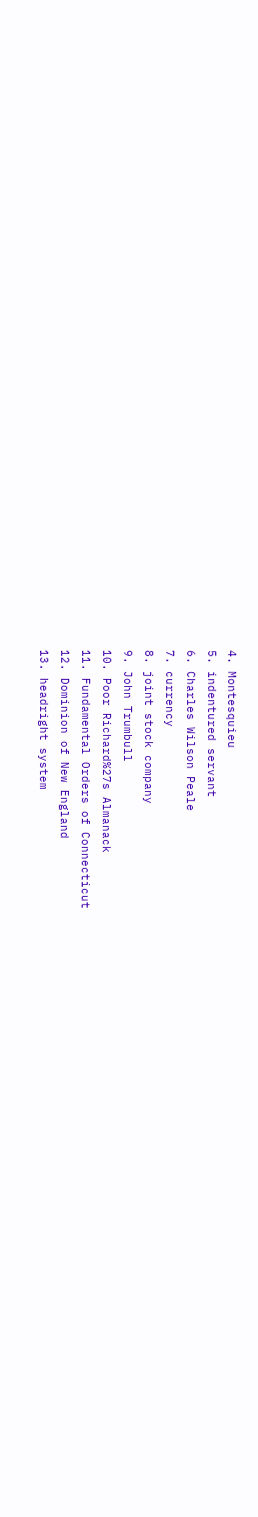4. Montesquieu
5. indentured servant
6. Charles Wilson Peale
7. currency
8. joint stock company
9. John Trumbull
10. Poor Richard%27s Almanack
11. Fundamental Orders of Connecticut
12. Dominion of New England
13. headright system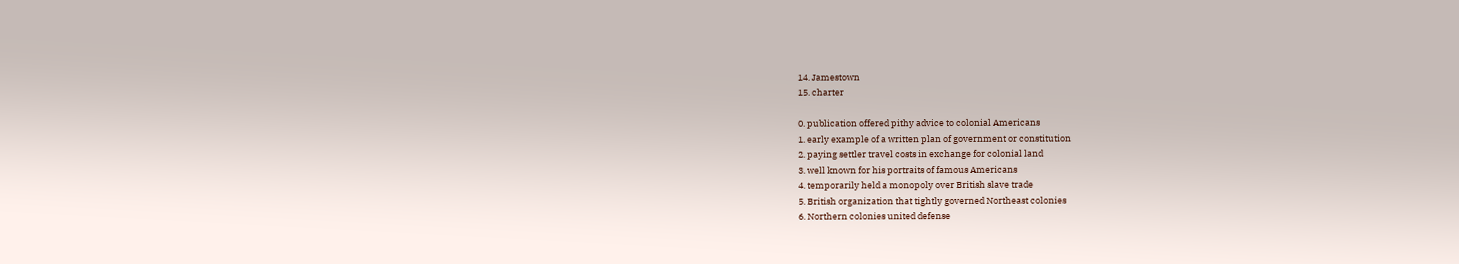14. Jamestown
15. charter

0. publication offered pithy advice to colonial Americans
1. early example of a written plan of government or constitution
2. paying settler travel costs in exchange for colonial land
3. well known for his portraits of famous Americans
4. temporarily held a monopoly over British slave trade
5. British organization that tightly governed Northeast colonies
6. Northern colonies united defense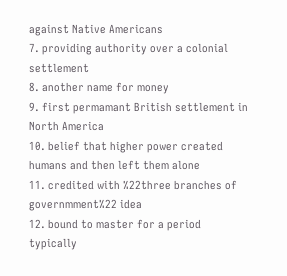against Native Americans
7. providing authority over a colonial settlement
8. another name for money
9. first permamant British settlement in North America
10. belief that higher power created humans and then left them alone
11. credited with %22three branches of governmment%22 idea
12. bound to master for a period typically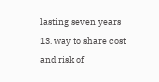lasting seven years
13. way to share cost and risk of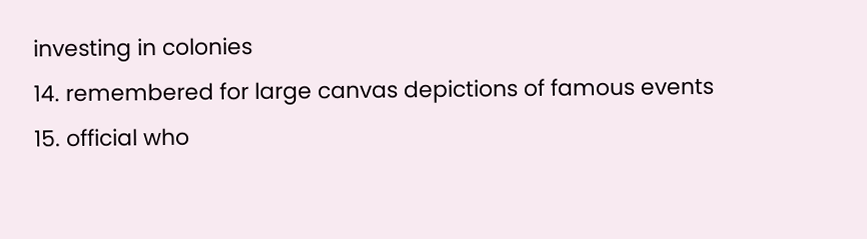investing in colonies
14. remembered for large canvas depictions of famous events
15. official who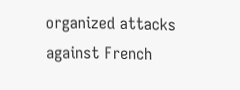organized attacks against French